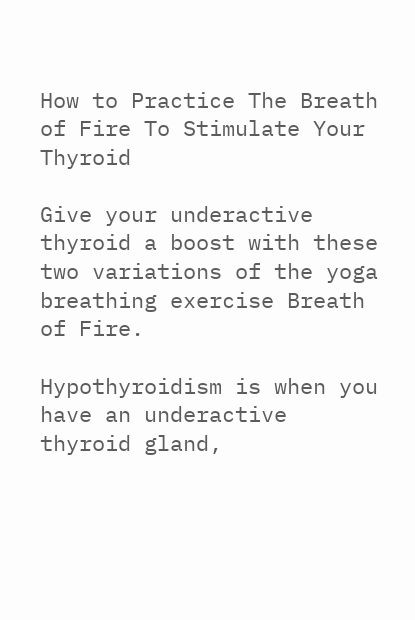How to Practice The Breath of Fire To Stimulate Your Thyroid

Give your underactive thyroid a boost with these two variations of the yoga breathing exercise Breath of Fire.

Hypothyroidism is when you have an underactive thyroid gland,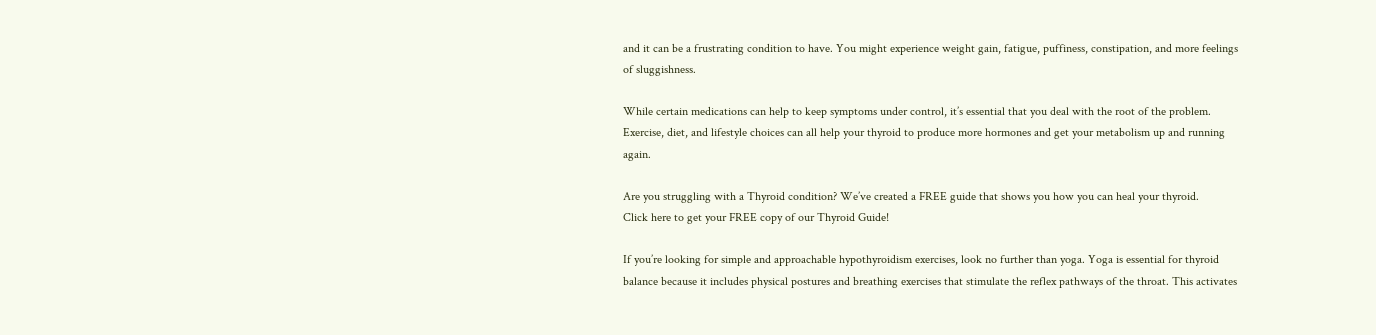and it can be a frustrating condition to have. You might experience weight gain, fatigue, puffiness, constipation, and more feelings of sluggishness.

While certain medications can help to keep symptoms under control, it’s essential that you deal with the root of the problem. Exercise, diet, and lifestyle choices can all help your thyroid to produce more hormones and get your metabolism up and running again.

Are you struggling with a Thyroid condition? We’ve created a FREE guide that shows you how you can heal your thyroid.
Click here to get your FREE copy of our Thyroid Guide!

If you’re looking for simple and approachable hypothyroidism exercises, look no further than yoga. Yoga is essential for thyroid balance because it includes physical postures and breathing exercises that stimulate the reflex pathways of the throat. This activates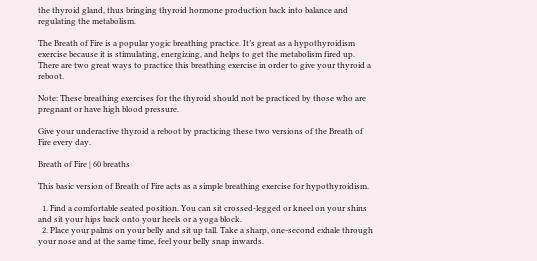the thyroid gland, thus bringing thyroid hormone production back into balance and regulating the metabolism.

The Breath of Fire is a popular yogic breathing practice. It’s great as a hypothyroidism exercise because it is stimulating, energizing, and helps to get the metabolism fired up. There are two great ways to practice this breathing exercise in order to give your thyroid a reboot.

Note: These breathing exercises for the thyroid should not be practiced by those who are pregnant or have high blood pressure.

Give your underactive thyroid a reboot by practicing these two versions of the Breath of Fire every day.

Breath of Fire | 60 breaths

This basic version of Breath of Fire acts as a simple breathing exercise for hypothyroidism.

  1. Find a comfortable seated position. You can sit crossed-legged or kneel on your shins and sit your hips back onto your heels or a yoga block.
  2. Place your palms on your belly and sit up tall. Take a sharp, one-second exhale through your nose and at the same time, feel your belly snap inwards.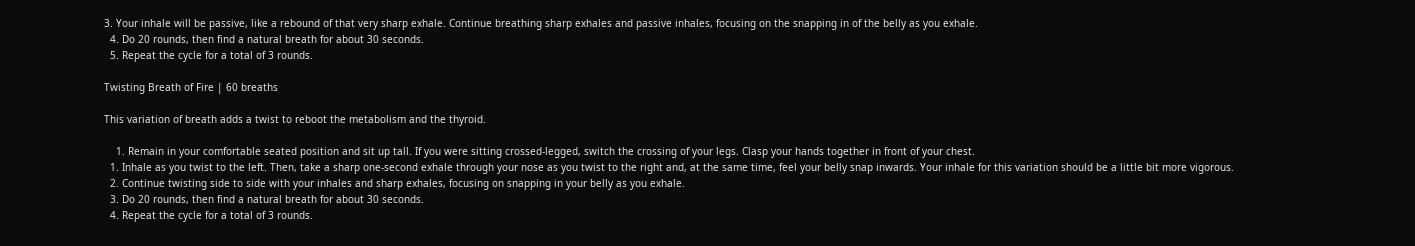3. Your inhale will be passive, like a rebound of that very sharp exhale. Continue breathing sharp exhales and passive inhales, focusing on the snapping in of the belly as you exhale.
  4. Do 20 rounds, then find a natural breath for about 30 seconds.
  5. Repeat the cycle for a total of 3 rounds.

Twisting Breath of Fire | 60 breaths

This variation of breath adds a twist to reboot the metabolism and the thyroid.

    1. Remain in your comfortable seated position and sit up tall. If you were sitting crossed-legged, switch the crossing of your legs. Clasp your hands together in front of your chest.
  1. Inhale as you twist to the left. Then, take a sharp one-second exhale through your nose as you twist to the right and, at the same time, feel your belly snap inwards. Your inhale for this variation should be a little bit more vigorous.
  2. Continue twisting side to side with your inhales and sharp exhales, focusing on snapping in your belly as you exhale.
  3. Do 20 rounds, then find a natural breath for about 30 seconds.
  4. Repeat the cycle for a total of 3 rounds.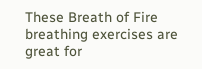These Breath of Fire breathing exercises are great for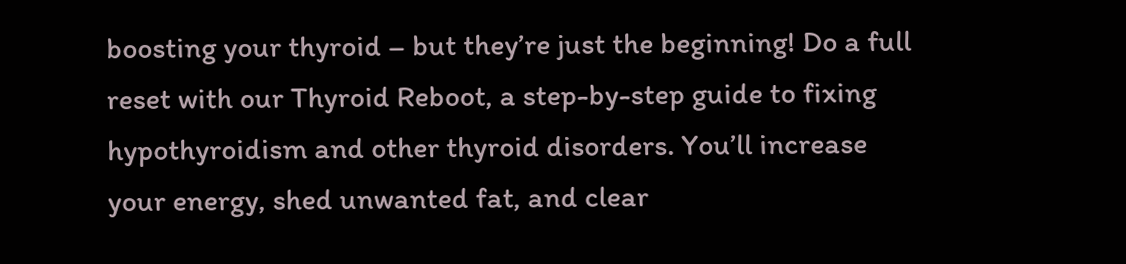boosting your thyroid – but they’re just the beginning! Do a full reset with our Thyroid Reboot, a step-by-step guide to fixing hypothyroidism and other thyroid disorders. You’ll increase your energy, shed unwanted fat, and clear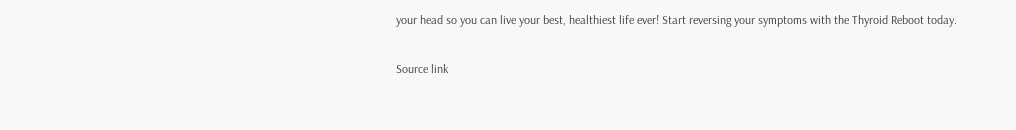your head so you can live your best, healthiest life ever! Start reversing your symptoms with the Thyroid Reboot today.

Source link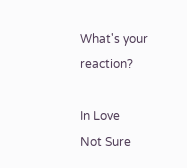What's your reaction?

In Love
Not Sure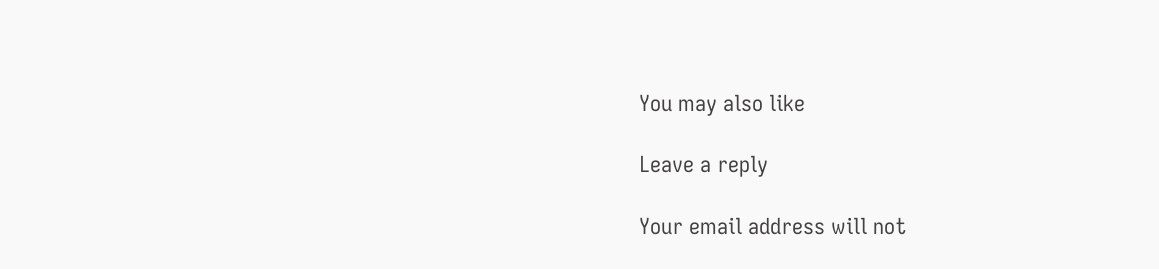You may also like

Leave a reply

Your email address will not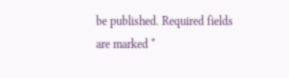be published. Required fields are marked *